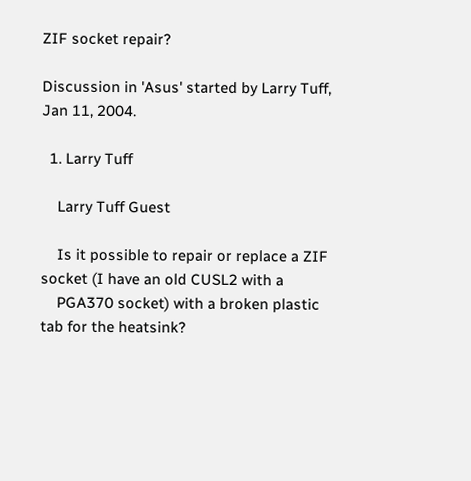ZIF socket repair?

Discussion in 'Asus' started by Larry Tuff, Jan 11, 2004.

  1. Larry Tuff

    Larry Tuff Guest

    Is it possible to repair or replace a ZIF socket (I have an old CUSL2 with a
    PGA370 socket) with a broken plastic tab for the heatsink?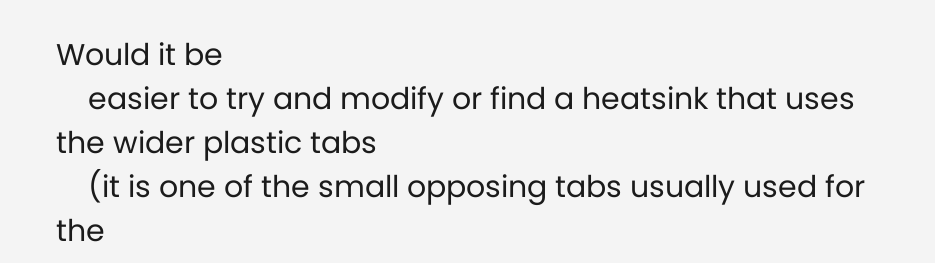Would it be
    easier to try and modify or find a heatsink that uses the wider plastic tabs
    (it is one of the small opposing tabs usually used for the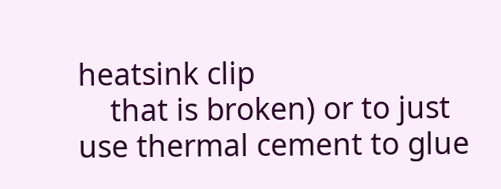heatsink clip
    that is broken) or to just use thermal cement to glue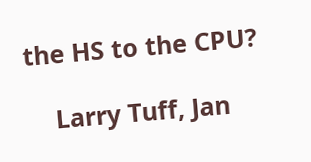the HS to the CPU?

    Larry Tuff, Jan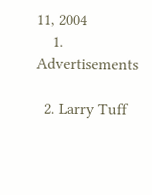11, 2004
    1. Advertisements

  2. Larry Tuff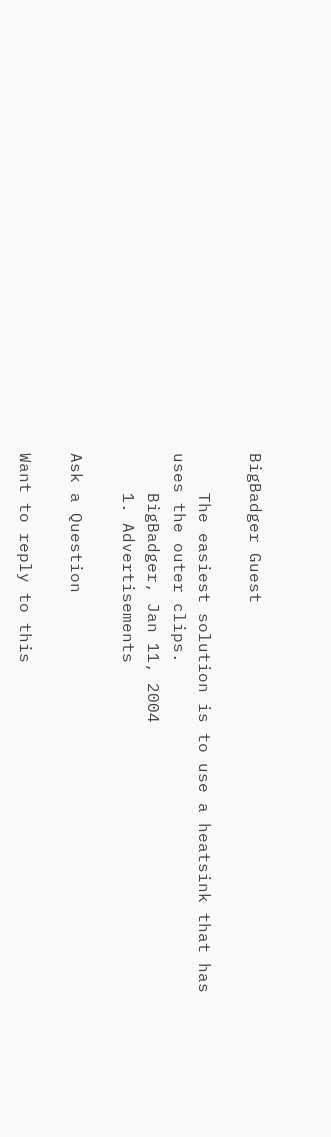BigBadger Guest

    The easiest solution is to use a heatsink that has uses the outer clips.
    BigBadger, Jan 11, 2004
    1. Advertisements

Ask a Question

Want to reply to this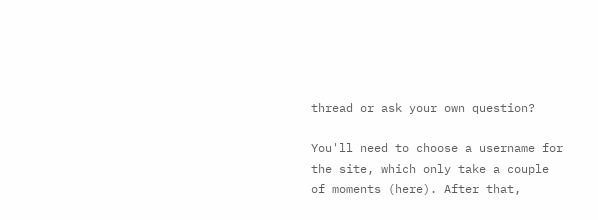thread or ask your own question?

You'll need to choose a username for the site, which only take a couple of moments (here). After that,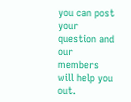you can post your question and our members will help you out.